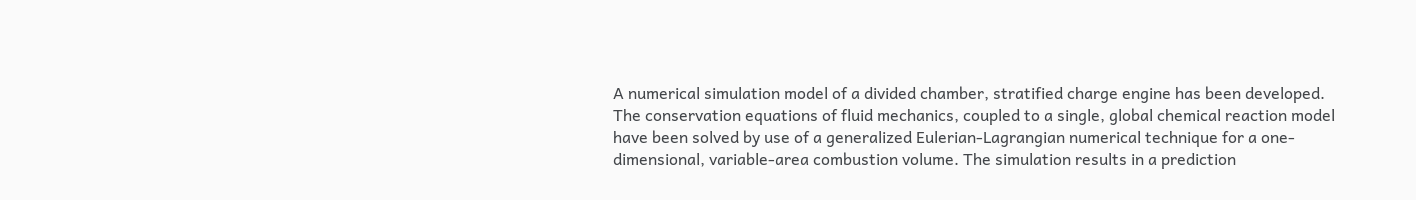A numerical simulation model of a divided chamber, stratified charge engine has been developed. The conservation equations of fluid mechanics, coupled to a single, global chemical reaction model have been solved by use of a generalized Eulerian-Lagrangian numerical technique for a one-dimensional, variable-area combustion volume. The simulation results in a prediction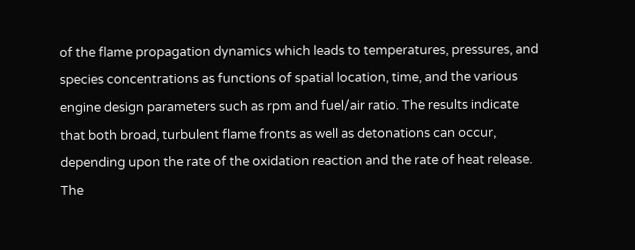of the flame propagation dynamics which leads to temperatures, pressures, and species concentrations as functions of spatial location, time, and the various engine design parameters such as rpm and fuel/air ratio. The results indicate that both broad, turbulent flame fronts as well as detonations can occur, depending upon the rate of the oxidation reaction and the rate of heat release. The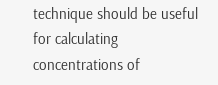technique should be useful for calculating concentrations of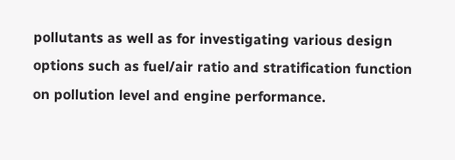pollutants as well as for investigating various design options such as fuel/air ratio and stratification function on pollution level and engine performance.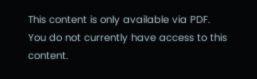This content is only available via PDF.
You do not currently have access to this content.